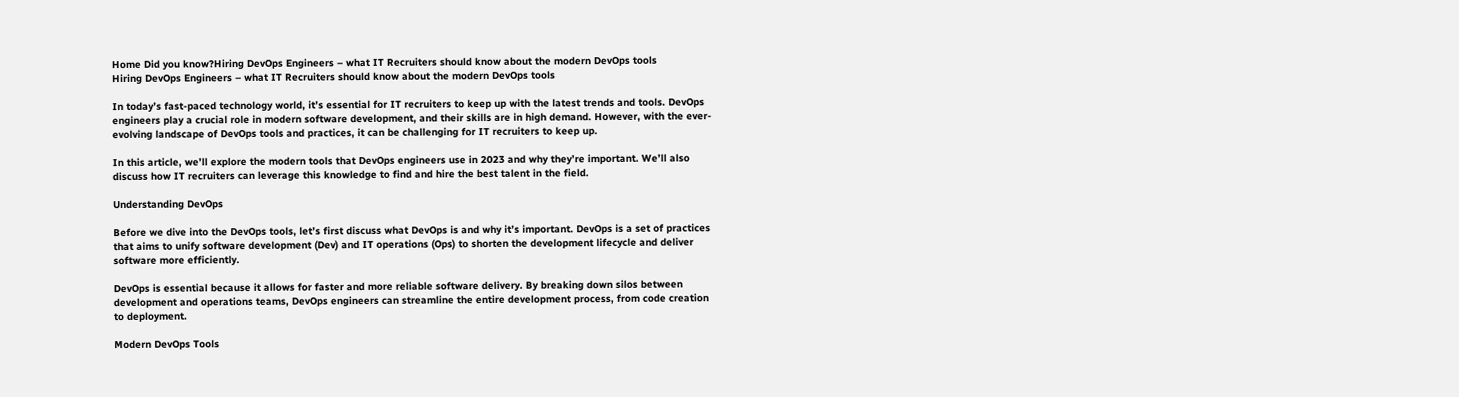Home Did you know?Hiring DevOps Engineers – what IT Recruiters should know about the modern DevOps tools
Hiring DevOps Engineers – what IT Recruiters should know about the modern DevOps tools

In today’s fast-paced technology world, it’s essential for IT recruiters to keep up with the latest trends and tools. DevOps engineers play a crucial role in modern software development, and their skills are in high demand. However, with the ever-evolving landscape of DevOps tools and practices, it can be challenging for IT recruiters to keep up.

In this article, we’ll explore the modern tools that DevOps engineers use in 2023 and why they’re important. We’ll also discuss how IT recruiters can leverage this knowledge to find and hire the best talent in the field.

Understanding DevOps

Before we dive into the DevOps tools, let’s first discuss what DevOps is and why it’s important. DevOps is a set of practices that aims to unify software development (Dev) and IT operations (Ops) to shorten the development lifecycle and deliver software more efficiently.

DevOps is essential because it allows for faster and more reliable software delivery. By breaking down silos between development and operations teams, DevOps engineers can streamline the entire development process, from code creation to deployment.

Modern DevOps Tools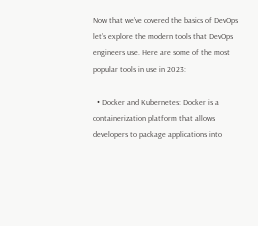Now that we’ve covered the basics of DevOps let’s explore the modern tools that DevOps engineers use. Here are some of the most popular tools in use in 2023:

  • Docker and Kubernetes: Docker is a containerization platform that allows developers to package applications into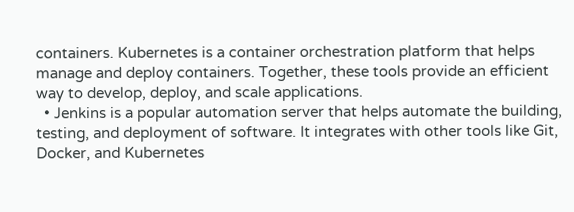containers. Kubernetes is a container orchestration platform that helps manage and deploy containers. Together, these tools provide an efficient way to develop, deploy, and scale applications.
  • Jenkins is a popular automation server that helps automate the building, testing, and deployment of software. It integrates with other tools like Git, Docker, and Kubernetes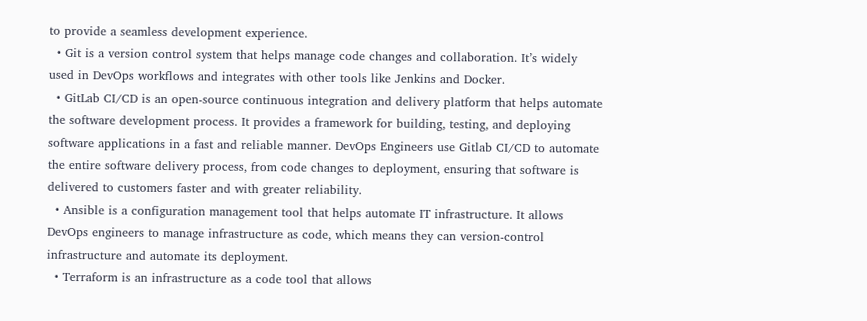to provide a seamless development experience.
  • Git is a version control system that helps manage code changes and collaboration. It’s widely used in DevOps workflows and integrates with other tools like Jenkins and Docker.
  • GitLab CI/CD is an open-source continuous integration and delivery platform that helps automate the software development process. It provides a framework for building, testing, and deploying software applications in a fast and reliable manner. DevOps Engineers use Gitlab CI/CD to automate the entire software delivery process, from code changes to deployment, ensuring that software is delivered to customers faster and with greater reliability.
  • Ansible is a configuration management tool that helps automate IT infrastructure. It allows DevOps engineers to manage infrastructure as code, which means they can version-control infrastructure and automate its deployment.
  • Terraform is an infrastructure as a code tool that allows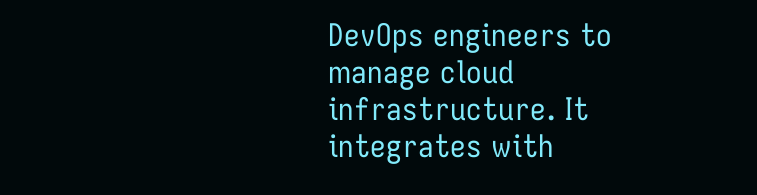DevOps engineers to manage cloud infrastructure. It integrates with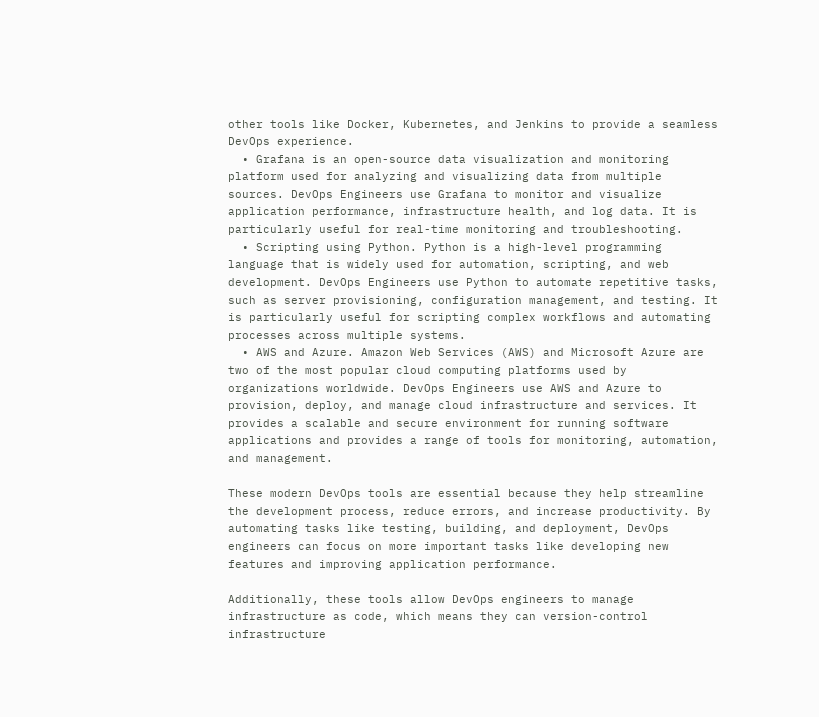other tools like Docker, Kubernetes, and Jenkins to provide a seamless DevOps experience.
  • Grafana is an open-source data visualization and monitoring platform used for analyzing and visualizing data from multiple sources. DevOps Engineers use Grafana to monitor and visualize application performance, infrastructure health, and log data. It is particularly useful for real-time monitoring and troubleshooting.
  • Scripting using Python. Python is a high-level programming language that is widely used for automation, scripting, and web development. DevOps Engineers use Python to automate repetitive tasks, such as server provisioning, configuration management, and testing. It is particularly useful for scripting complex workflows and automating processes across multiple systems.
  • AWS and Azure. Amazon Web Services (AWS) and Microsoft Azure are two of the most popular cloud computing platforms used by organizations worldwide. DevOps Engineers use AWS and Azure to provision, deploy, and manage cloud infrastructure and services. It provides a scalable and secure environment for running software applications and provides a range of tools for monitoring, automation, and management.

These modern DevOps tools are essential because they help streamline the development process, reduce errors, and increase productivity. By automating tasks like testing, building, and deployment, DevOps engineers can focus on more important tasks like developing new features and improving application performance.

Additionally, these tools allow DevOps engineers to manage infrastructure as code, which means they can version-control infrastructure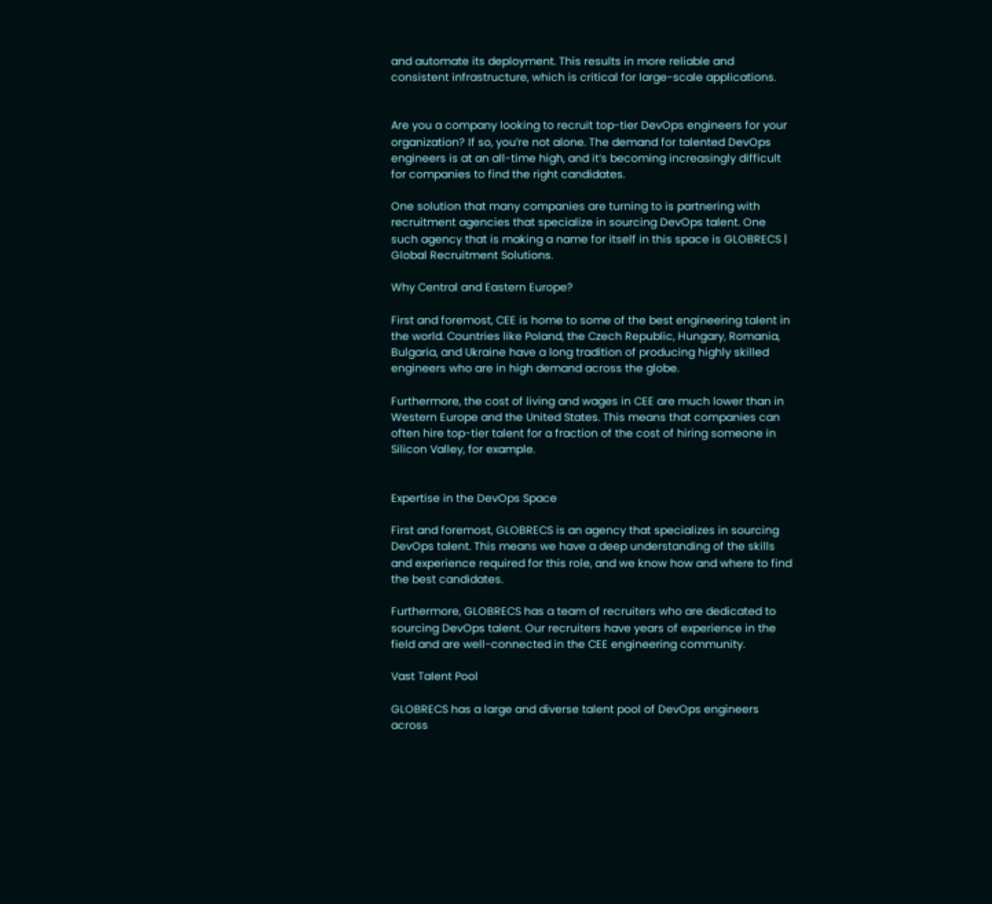and automate its deployment. This results in more reliable and consistent infrastructure, which is critical for large-scale applications.


Are you a company looking to recruit top-tier DevOps engineers for your organization? If so, you’re not alone. The demand for talented DevOps engineers is at an all-time high, and it’s becoming increasingly difficult for companies to find the right candidates.

One solution that many companies are turning to is partnering with recruitment agencies that specialize in sourcing DevOps talent. One such agency that is making a name for itself in this space is GLOBRECS | Global Recruitment Solutions.

Why Central and Eastern Europe?

First and foremost, CEE is home to some of the best engineering talent in the world. Countries like Poland, the Czech Republic, Hungary, Romania, Bulgaria, and Ukraine have a long tradition of producing highly skilled engineers who are in high demand across the globe.

Furthermore, the cost of living and wages in CEE are much lower than in Western Europe and the United States. This means that companies can often hire top-tier talent for a fraction of the cost of hiring someone in Silicon Valley, for example.


Expertise in the DevOps Space

First and foremost, GLOBRECS is an agency that specializes in sourcing DevOps talent. This means we have a deep understanding of the skills and experience required for this role, and we know how and where to find the best candidates.

Furthermore, GLOBRECS has a team of recruiters who are dedicated to sourcing DevOps talent. Our recruiters have years of experience in the field and are well-connected in the CEE engineering community.

Vast Talent Pool

GLOBRECS has a large and diverse talent pool of DevOps engineers across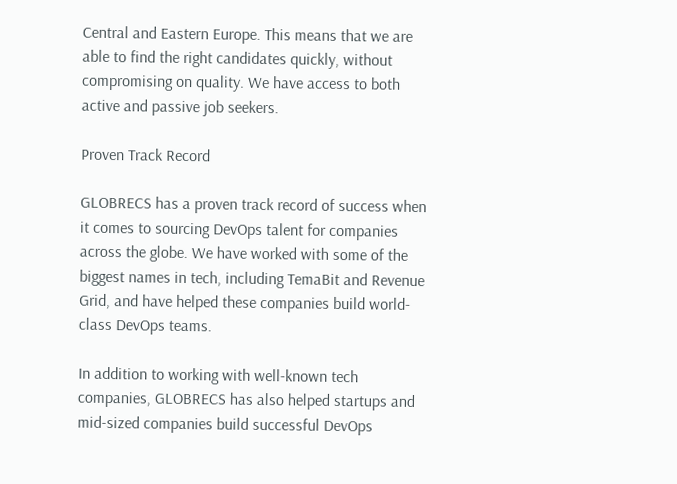Central and Eastern Europe. This means that we are able to find the right candidates quickly, without compromising on quality. We have access to both active and passive job seekers.

Proven Track Record

GLOBRECS has a proven track record of success when it comes to sourcing DevOps talent for companies across the globe. We have worked with some of the biggest names in tech, including TemaBit and Revenue Grid, and have helped these companies build world-class DevOps teams.

In addition to working with well-known tech companies, GLOBRECS has also helped startups and mid-sized companies build successful DevOps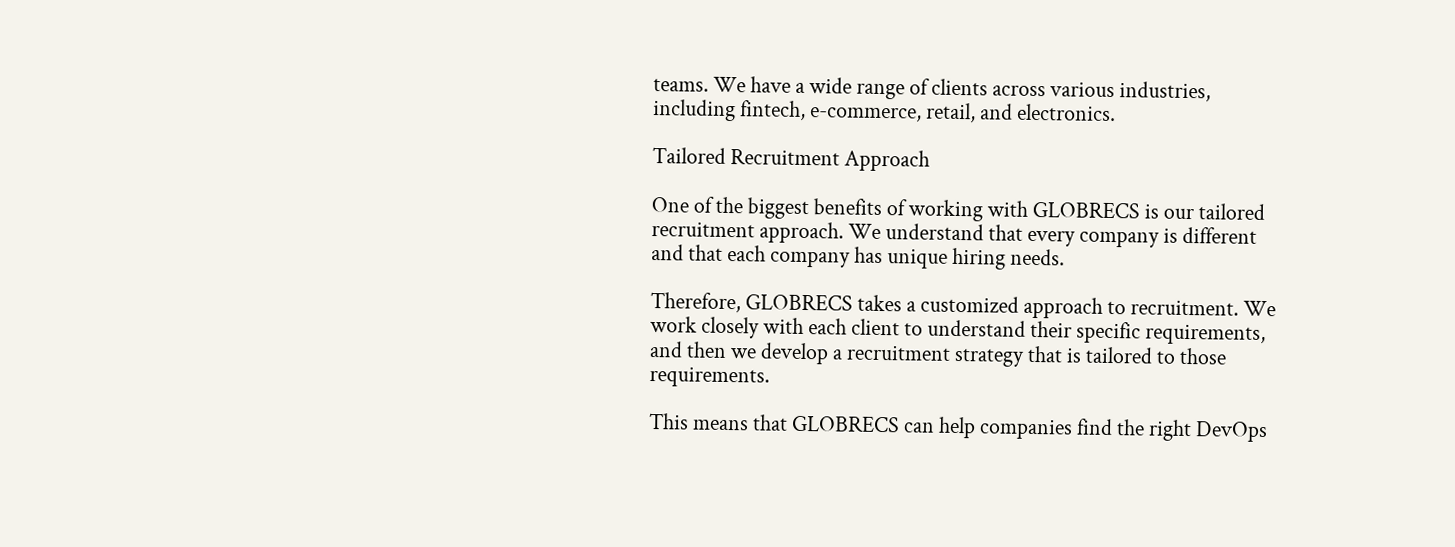teams. We have a wide range of clients across various industries, including fintech, e-commerce, retail, and electronics.

Tailored Recruitment Approach

One of the biggest benefits of working with GLOBRECS is our tailored recruitment approach. We understand that every company is different and that each company has unique hiring needs.

Therefore, GLOBRECS takes a customized approach to recruitment. We work closely with each client to understand their specific requirements, and then we develop a recruitment strategy that is tailored to those requirements.

This means that GLOBRECS can help companies find the right DevOps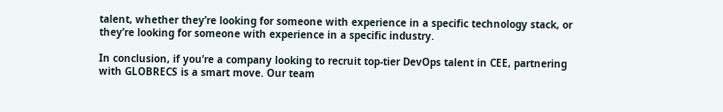talent, whether they’re looking for someone with experience in a specific technology stack, or they’re looking for someone with experience in a specific industry.

In conclusion, if you’re a company looking to recruit top-tier DevOps talent in CEE, partnering with GLOBRECS is a smart move. Our team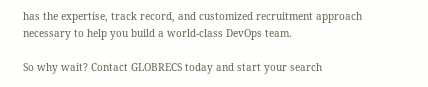has the expertise, track record, and customized recruitment approach necessary to help you build a world-class DevOps team.

So why wait? Contact GLOBRECS today and start your search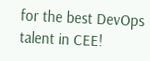for the best DevOps talent in CEE!